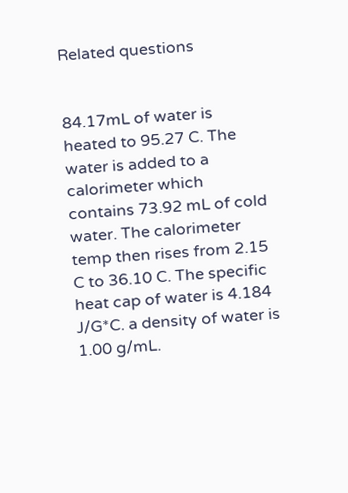Related questions


84.17mL of water is heated to 95.27 C. The water is added to a calorimeter which contains 73.92 mL of cold water. The calorimeter temp then rises from 2.15 C to 36.10 C. The specific heat cap of water is 4.184 J/G*C. a density of water is 1.00 g/mL.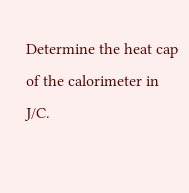Determine the heat cap of the calorimeter in J/C.